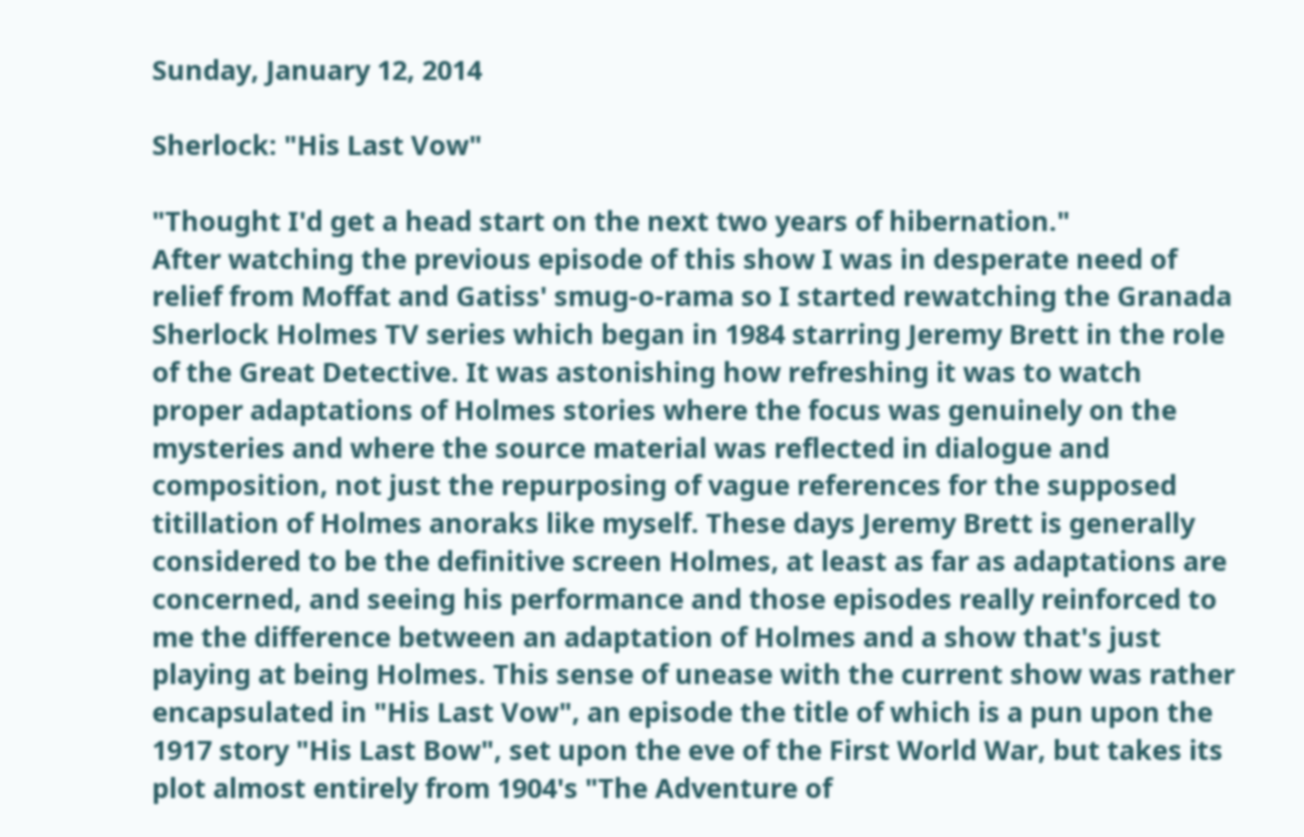Sunday, January 12, 2014

Sherlock: "His Last Vow"

"Thought I'd get a head start on the next two years of hibernation."
After watching the previous episode of this show I was in desperate need of relief from Moffat and Gatiss' smug-o-rama so I started rewatching the Granada Sherlock Holmes TV series which began in 1984 starring Jeremy Brett in the role of the Great Detective. It was astonishing how refreshing it was to watch proper adaptations of Holmes stories where the focus was genuinely on the mysteries and where the source material was reflected in dialogue and composition, not just the repurposing of vague references for the supposed titillation of Holmes anoraks like myself. These days Jeremy Brett is generally considered to be the definitive screen Holmes, at least as far as adaptations are concerned, and seeing his performance and those episodes really reinforced to me the difference between an adaptation of Holmes and a show that's just playing at being Holmes. This sense of unease with the current show was rather encapsulated in "His Last Vow", an episode the title of which is a pun upon the 1917 story "His Last Bow", set upon the eve of the First World War, but takes its plot almost entirely from 1904's "The Adventure of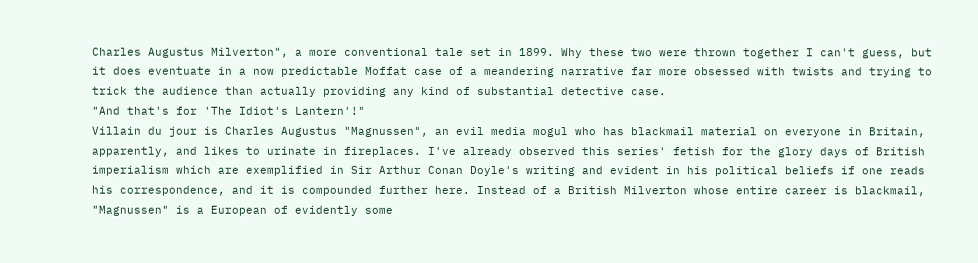Charles Augustus Milverton", a more conventional tale set in 1899. Why these two were thrown together I can't guess, but it does eventuate in a now predictable Moffat case of a meandering narrative far more obsessed with twists and trying to trick the audience than actually providing any kind of substantial detective case.
"And that's for 'The Idiot's Lantern'!"
Villain du jour is Charles Augustus "Magnussen", an evil media mogul who has blackmail material on everyone in Britain, apparently, and likes to urinate in fireplaces. I've already observed this series' fetish for the glory days of British imperialism which are exemplified in Sir Arthur Conan Doyle's writing and evident in his political beliefs if one reads his correspondence, and it is compounded further here. Instead of a British Milverton whose entire career is blackmail, "Magnussen" is a European of evidently some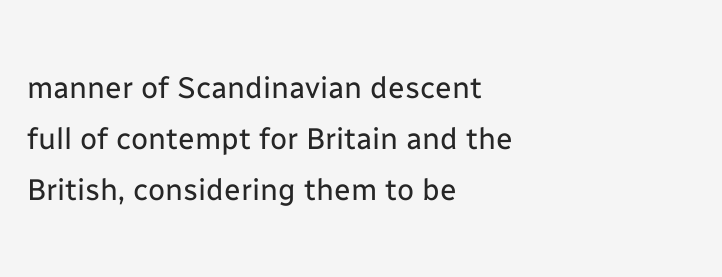manner of Scandinavian descent full of contempt for Britain and the British, considering them to be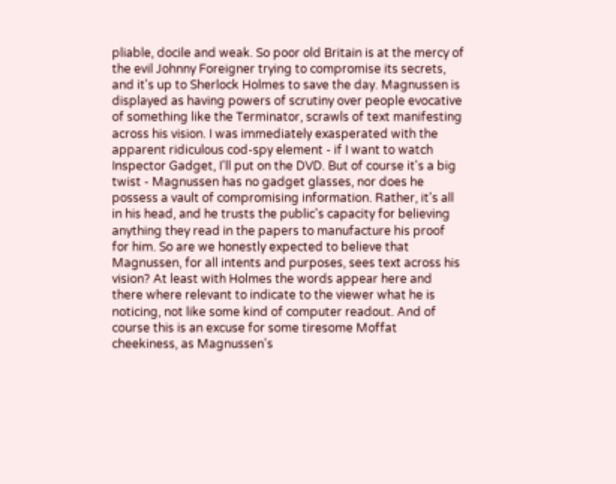pliable, docile and weak. So poor old Britain is at the mercy of the evil Johnny Foreigner trying to compromise its secrets, and it's up to Sherlock Holmes to save the day. Magnussen is displayed as having powers of scrutiny over people evocative of something like the Terminator, scrawls of text manifesting across his vision. I was immediately exasperated with the apparent ridiculous cod-spy element - if I want to watch Inspector Gadget, I'll put on the DVD. But of course it's a big twist - Magnussen has no gadget glasses, nor does he possess a vault of compromising information. Rather, it's all in his head, and he trusts the public's capacity for believing anything they read in the papers to manufacture his proof for him. So are we honestly expected to believe that Magnussen, for all intents and purposes, sees text across his vision? At least with Holmes the words appear here and there where relevant to indicate to the viewer what he is noticing, not like some kind of computer readout. And of course this is an excuse for some tiresome Moffat cheekiness, as Magnussen's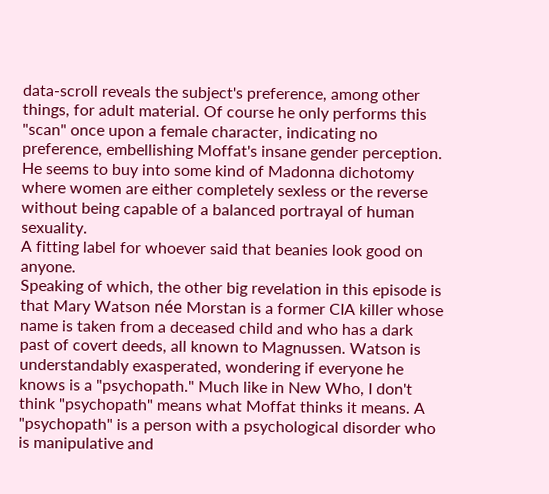data-scroll reveals the subject's preference, among other things, for adult material. Of course he only performs this "scan" once upon a female character, indicating no preference, embellishing Moffat's insane gender perception. He seems to buy into some kind of Madonna dichotomy where women are either completely sexless or the reverse without being capable of a balanced portrayal of human sexuality.
A fitting label for whoever said that beanies look good on anyone.
Speaking of which, the other big revelation in this episode is that Mary Watson née Morstan is a former CIA killer whose name is taken from a deceased child and who has a dark past of covert deeds, all known to Magnussen. Watson is understandably exasperated, wondering if everyone he knows is a "psychopath." Much like in New Who, I don't think "psychopath" means what Moffat thinks it means. A "psychopath" is a person with a psychological disorder who is manipulative and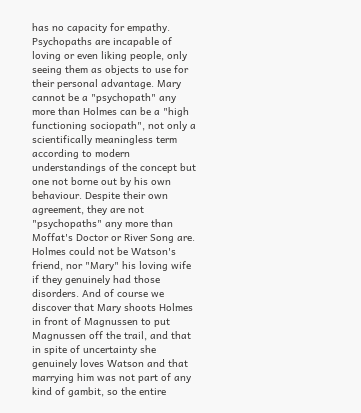has no capacity for empathy. Psychopaths are incapable of loving or even liking people, only seeing them as objects to use for their personal advantage. Mary cannot be a "psychopath" any more than Holmes can be a "high functioning sociopath", not only a scientifically meaningless term according to modern understandings of the concept but one not borne out by his own behaviour. Despite their own agreement, they are not "psychopaths" any more than Moffat's Doctor or River Song are. Holmes could not be Watson's friend, nor "Mary" his loving wife if they genuinely had those disorders. And of course we discover that Mary shoots Holmes in front of Magnussen to put Magnussen off the trail, and that in spite of uncertainty she genuinely loves Watson and that marrying him was not part of any kind of gambit, so the entire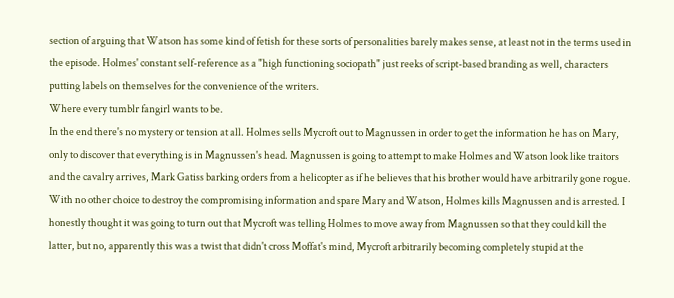section of arguing that Watson has some kind of fetish for these sorts of personalities barely makes sense, at least not in the terms used in the episode. Holmes' constant self-reference as a "high functioning sociopath" just reeks of script-based branding as well, characters putting labels on themselves for the convenience of the writers.
Where every tumblr fangirl wants to be.
In the end there's no mystery or tension at all. Holmes sells Mycroft out to Magnussen in order to get the information he has on Mary, only to discover that everything is in Magnussen's head. Magnussen is going to attempt to make Holmes and Watson look like traitors and the cavalry arrives, Mark Gatiss barking orders from a helicopter as if he believes that his brother would have arbitrarily gone rogue. With no other choice to destroy the compromising information and spare Mary and Watson, Holmes kills Magnussen and is arrested. I honestly thought it was going to turn out that Mycroft was telling Holmes to move away from Magnussen so that they could kill the latter, but no, apparently this was a twist that didn't cross Moffat's mind, Mycroft arbitrarily becoming completely stupid at the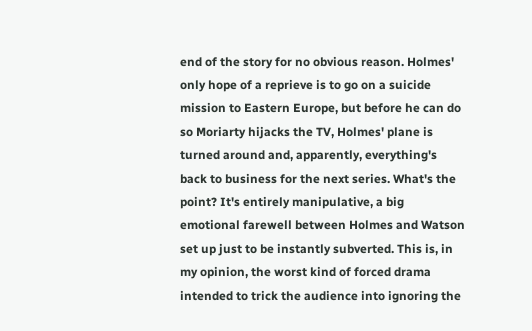end of the story for no obvious reason. Holmes' only hope of a reprieve is to go on a suicide mission to Eastern Europe, but before he can do so Moriarty hijacks the TV, Holmes' plane is turned around and, apparently, everything's back to business for the next series. What's the point? It's entirely manipulative, a big emotional farewell between Holmes and Watson set up just to be instantly subverted. This is, in my opinion, the worst kind of forced drama intended to trick the audience into ignoring the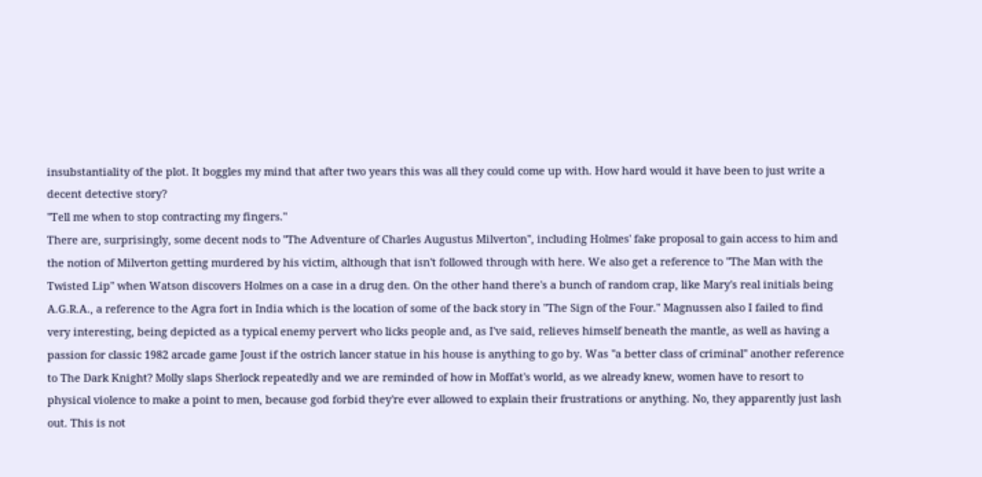insubstantiality of the plot. It boggles my mind that after two years this was all they could come up with. How hard would it have been to just write a decent detective story?
"Tell me when to stop contracting my fingers."
There are, surprisingly, some decent nods to "The Adventure of Charles Augustus Milverton", including Holmes' fake proposal to gain access to him and the notion of Milverton getting murdered by his victim, although that isn't followed through with here. We also get a reference to "The Man with the Twisted Lip" when Watson discovers Holmes on a case in a drug den. On the other hand there's a bunch of random crap, like Mary's real initials being A.G.R.A., a reference to the Agra fort in India which is the location of some of the back story in "The Sign of the Four." Magnussen also I failed to find very interesting, being depicted as a typical enemy pervert who licks people and, as I've said, relieves himself beneath the mantle, as well as having a passion for classic 1982 arcade game Joust if the ostrich lancer statue in his house is anything to go by. Was "a better class of criminal" another reference to The Dark Knight? Molly slaps Sherlock repeatedly and we are reminded of how in Moffat's world, as we already knew, women have to resort to physical violence to make a point to men, because god forbid they're ever allowed to explain their frustrations or anything. No, they apparently just lash out. This is not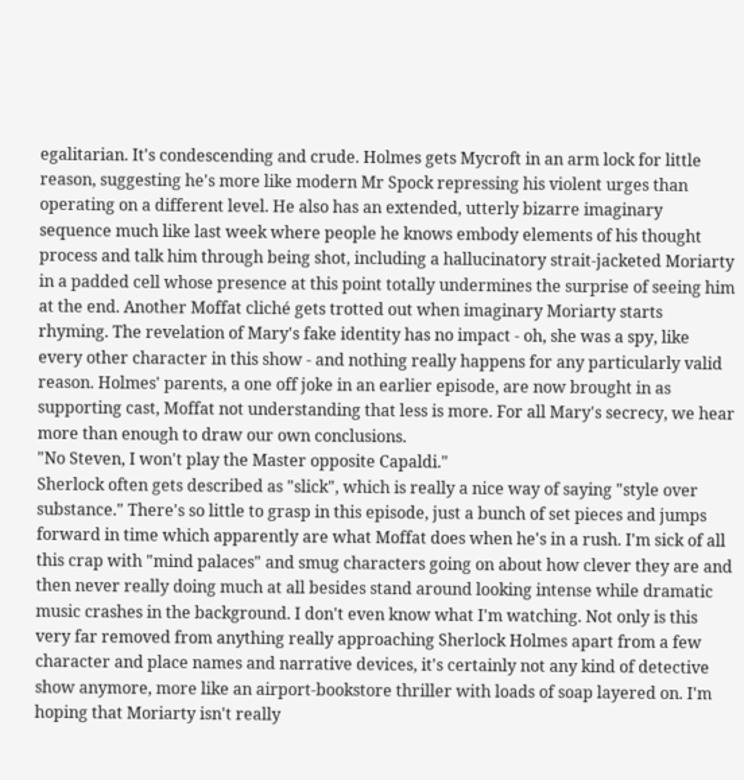egalitarian. It's condescending and crude. Holmes gets Mycroft in an arm lock for little reason, suggesting he's more like modern Mr Spock repressing his violent urges than operating on a different level. He also has an extended, utterly bizarre imaginary sequence much like last week where people he knows embody elements of his thought process and talk him through being shot, including a hallucinatory strait-jacketed Moriarty in a padded cell whose presence at this point totally undermines the surprise of seeing him at the end. Another Moffat cliché gets trotted out when imaginary Moriarty starts rhyming. The revelation of Mary's fake identity has no impact - oh, she was a spy, like every other character in this show - and nothing really happens for any particularly valid reason. Holmes' parents, a one off joke in an earlier episode, are now brought in as supporting cast, Moffat not understanding that less is more. For all Mary's secrecy, we hear more than enough to draw our own conclusions.
"No Steven, I won't play the Master opposite Capaldi."
Sherlock often gets described as "slick", which is really a nice way of saying "style over substance." There's so little to grasp in this episode, just a bunch of set pieces and jumps forward in time which apparently are what Moffat does when he's in a rush. I'm sick of all this crap with "mind palaces" and smug characters going on about how clever they are and then never really doing much at all besides stand around looking intense while dramatic music crashes in the background. I don't even know what I'm watching. Not only is this very far removed from anything really approaching Sherlock Holmes apart from a few character and place names and narrative devices, it's certainly not any kind of detective show anymore, more like an airport-bookstore thriller with loads of soap layered on. I'm hoping that Moriarty isn't really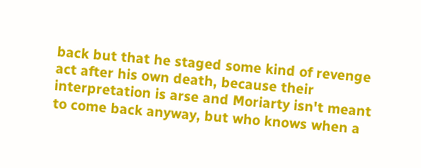back but that he staged some kind of revenge act after his own death, because their interpretation is arse and Moriarty isn't meant to come back anyway, but who knows when a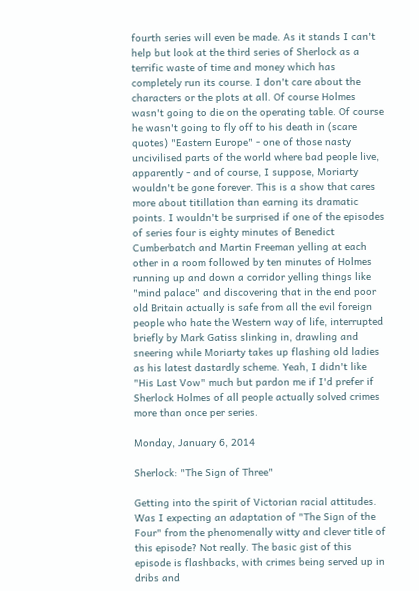fourth series will even be made. As it stands I can't help but look at the third series of Sherlock as a terrific waste of time and money which has completely run its course. I don't care about the characters or the plots at all. Of course Holmes wasn't going to die on the operating table. Of course he wasn't going to fly off to his death in (scare quotes) "Eastern Europe" - one of those nasty uncivilised parts of the world where bad people live, apparently - and of course, I suppose, Moriarty wouldn't be gone forever. This is a show that cares more about titillation than earning its dramatic points. I wouldn't be surprised if one of the episodes of series four is eighty minutes of Benedict Cumberbatch and Martin Freeman yelling at each other in a room followed by ten minutes of Holmes running up and down a corridor yelling things like "mind palace" and discovering that in the end poor old Britain actually is safe from all the evil foreign people who hate the Western way of life, interrupted briefly by Mark Gatiss slinking in, drawling and sneering while Moriarty takes up flashing old ladies as his latest dastardly scheme. Yeah, I didn't like "His Last Vow" much but pardon me if I'd prefer if Sherlock Holmes of all people actually solved crimes more than once per series.

Monday, January 6, 2014

Sherlock: "The Sign of Three"

Getting into the spirit of Victorian racial attitudes.
Was I expecting an adaptation of "The Sign of the Four" from the phenomenally witty and clever title of this episode? Not really. The basic gist of this episode is flashbacks, with crimes being served up in dribs and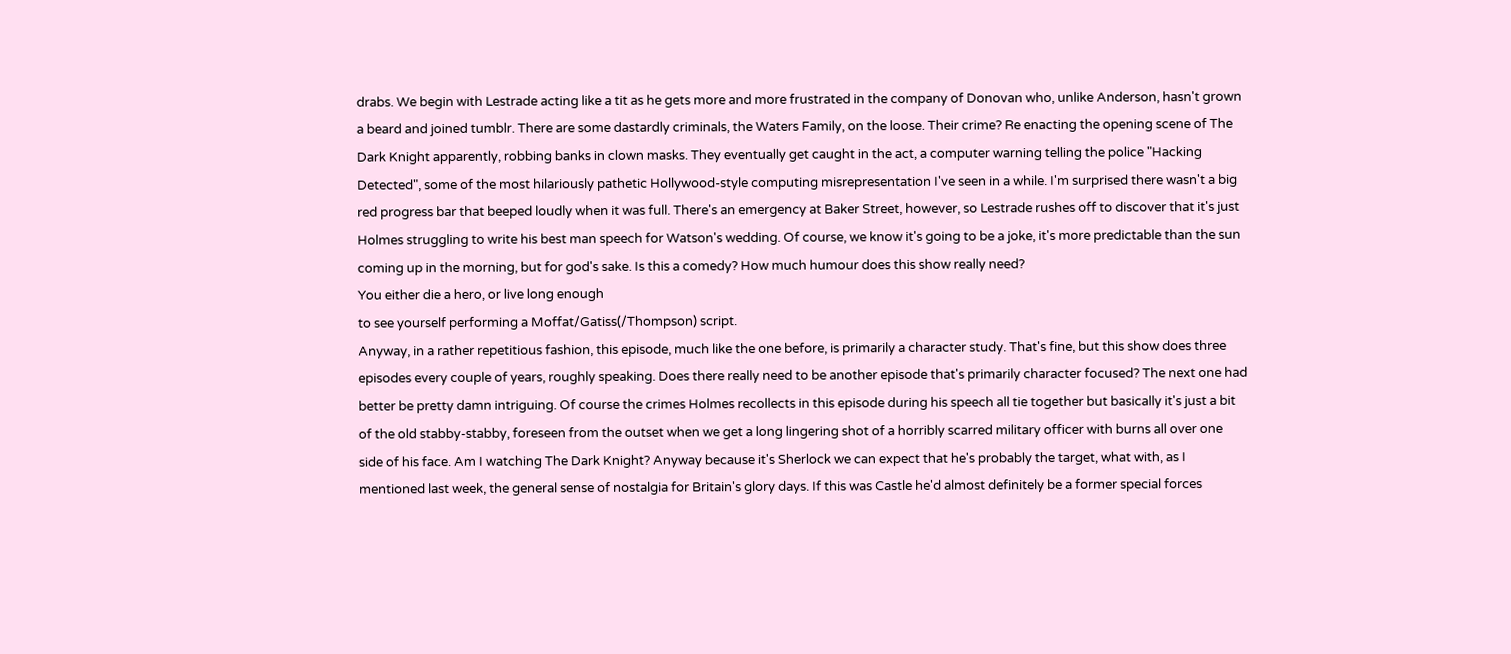drabs. We begin with Lestrade acting like a tit as he gets more and more frustrated in the company of Donovan who, unlike Anderson, hasn't grown a beard and joined tumblr. There are some dastardly criminals, the Waters Family, on the loose. Their crime? Re enacting the opening scene of The Dark Knight apparently, robbing banks in clown masks. They eventually get caught in the act, a computer warning telling the police "Hacking Detected", some of the most hilariously pathetic Hollywood-style computing misrepresentation I've seen in a while. I'm surprised there wasn't a big red progress bar that beeped loudly when it was full. There's an emergency at Baker Street, however, so Lestrade rushes off to discover that it's just Holmes struggling to write his best man speech for Watson's wedding. Of course, we know it's going to be a joke, it's more predictable than the sun coming up in the morning, but for god's sake. Is this a comedy? How much humour does this show really need?
You either die a hero, or live long enough
to see yourself performing a Moffat/Gatiss(/Thompson) script.
Anyway, in a rather repetitious fashion, this episode, much like the one before, is primarily a character study. That's fine, but this show does three episodes every couple of years, roughly speaking. Does there really need to be another episode that's primarily character focused? The next one had better be pretty damn intriguing. Of course the crimes Holmes recollects in this episode during his speech all tie together but basically it's just a bit of the old stabby-stabby, foreseen from the outset when we get a long lingering shot of a horribly scarred military officer with burns all over one side of his face. Am I watching The Dark Knight? Anyway because it's Sherlock we can expect that he's probably the target, what with, as I mentioned last week, the general sense of nostalgia for Britain's glory days. If this was Castle he'd almost definitely be a former special forces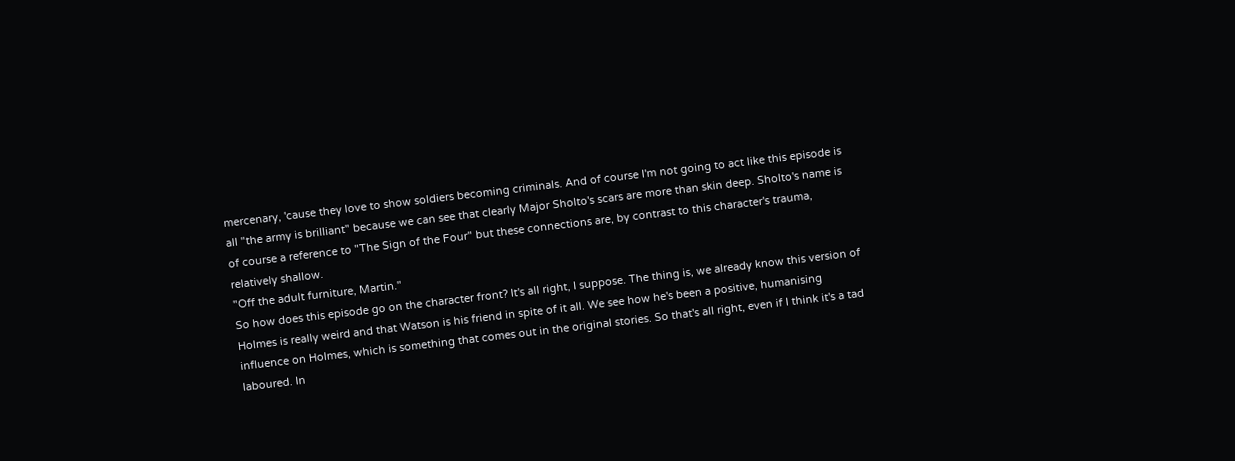mercenary, 'cause they love to show soldiers becoming criminals. And of course I'm not going to act like this episode is all "the army is brilliant" because we can see that clearly Major Sholto's scars are more than skin deep. Sholto's name is of course a reference to "The Sign of the Four" but these connections are, by contrast to this character's trauma, relatively shallow.
"Off the adult furniture, Martin."
So how does this episode go on the character front? It's all right, I suppose. The thing is, we already know this version of Holmes is really weird and that Watson is his friend in spite of it all. We see how he's been a positive, humanising influence on Holmes, which is something that comes out in the original stories. So that's all right, even if I think it's a tad laboured. In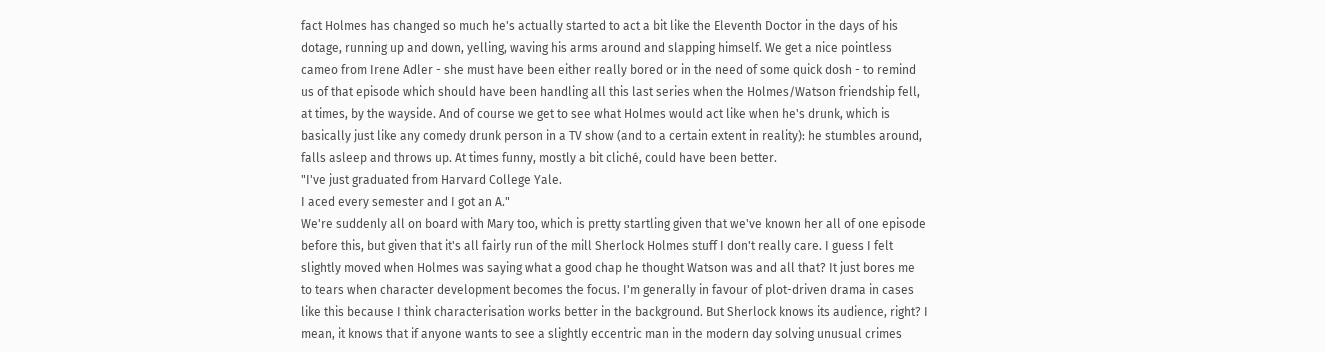fact Holmes has changed so much he's actually started to act a bit like the Eleventh Doctor in the days of his dotage, running up and down, yelling, waving his arms around and slapping himself. We get a nice pointless cameo from Irene Adler - she must have been either really bored or in the need of some quick dosh - to remind us of that episode which should have been handling all this last series when the Holmes/Watson friendship fell, at times, by the wayside. And of course we get to see what Holmes would act like when he's drunk, which is basically just like any comedy drunk person in a TV show (and to a certain extent in reality): he stumbles around, falls asleep and throws up. At times funny, mostly a bit cliché, could have been better.
"I've just graduated from Harvard College Yale.
I aced every semester and I got an A."
We're suddenly all on board with Mary too, which is pretty startling given that we've known her all of one episode before this, but given that it's all fairly run of the mill Sherlock Holmes stuff I don't really care. I guess I felt slightly moved when Holmes was saying what a good chap he thought Watson was and all that? It just bores me to tears when character development becomes the focus. I'm generally in favour of plot-driven drama in cases like this because I think characterisation works better in the background. But Sherlock knows its audience, right? I mean, it knows that if anyone wants to see a slightly eccentric man in the modern day solving unusual crimes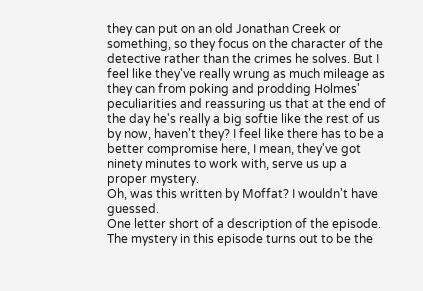they can put on an old Jonathan Creek or something, so they focus on the character of the detective rather than the crimes he solves. But I feel like they've really wrung as much mileage as they can from poking and prodding Holmes' peculiarities and reassuring us that at the end of the day he's really a big softie like the rest of us by now, haven't they? I feel like there has to be a better compromise here, I mean, they've got ninety minutes to work with, serve us up a proper mystery.
Oh, was this written by Moffat? I wouldn't have guessed.
One letter short of a description of the episode.
The mystery in this episode turns out to be the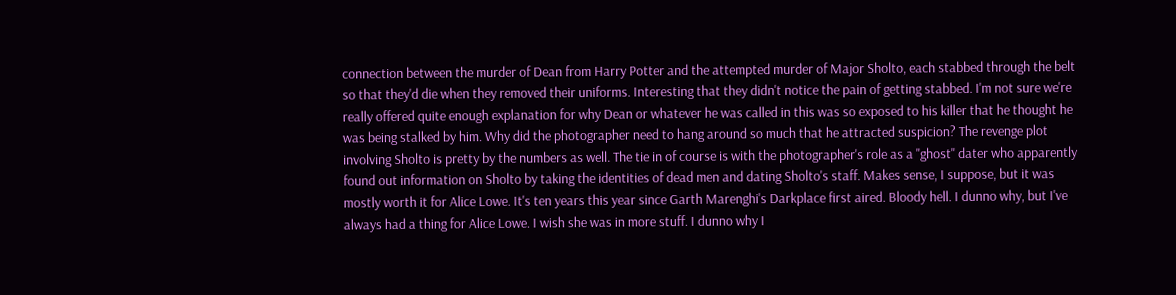connection between the murder of Dean from Harry Potter and the attempted murder of Major Sholto, each stabbed through the belt so that they'd die when they removed their uniforms. Interesting that they didn't notice the pain of getting stabbed. I'm not sure we're really offered quite enough explanation for why Dean or whatever he was called in this was so exposed to his killer that he thought he was being stalked by him. Why did the photographer need to hang around so much that he attracted suspicion? The revenge plot involving Sholto is pretty by the numbers as well. The tie in of course is with the photographer's role as a "ghost" dater who apparently found out information on Sholto by taking the identities of dead men and dating Sholto's staff. Makes sense, I suppose, but it was mostly worth it for Alice Lowe. It's ten years this year since Garth Marenghi's Darkplace first aired. Bloody hell. I dunno why, but I've always had a thing for Alice Lowe. I wish she was in more stuff. I dunno why I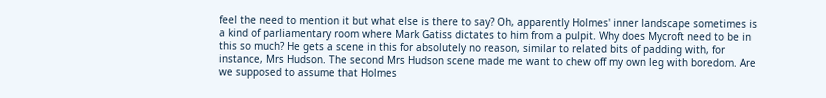feel the need to mention it but what else is there to say? Oh, apparently Holmes' inner landscape sometimes is a kind of parliamentary room where Mark Gatiss dictates to him from a pulpit. Why does Mycroft need to be in this so much? He gets a scene in this for absolutely no reason, similar to related bits of padding with, for instance, Mrs Hudson. The second Mrs Hudson scene made me want to chew off my own leg with boredom. Are we supposed to assume that Holmes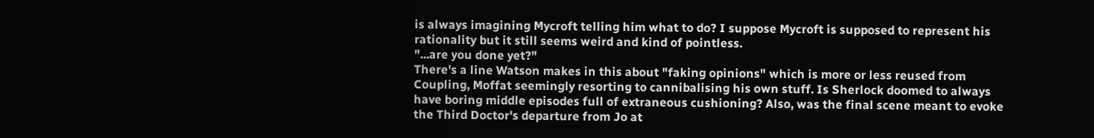is always imagining Mycroft telling him what to do? I suppose Mycroft is supposed to represent his rationality but it still seems weird and kind of pointless.
"...are you done yet?"
There's a line Watson makes in this about "faking opinions" which is more or less reused from Coupling, Moffat seemingly resorting to cannibalising his own stuff. Is Sherlock doomed to always have boring middle episodes full of extraneous cushioning? Also, was the final scene meant to evoke the Third Doctor's departure from Jo at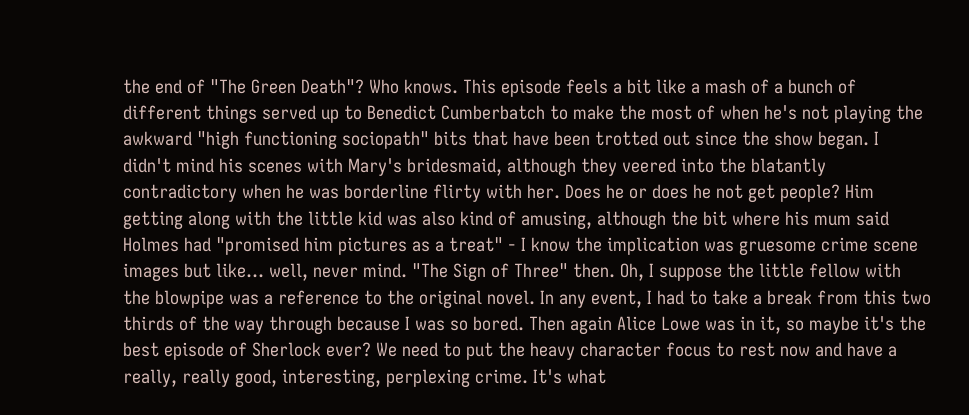the end of "The Green Death"? Who knows. This episode feels a bit like a mash of a bunch of different things served up to Benedict Cumberbatch to make the most of when he's not playing the awkward "high functioning sociopath" bits that have been trotted out since the show began. I didn't mind his scenes with Mary's bridesmaid, although they veered into the blatantly contradictory when he was borderline flirty with her. Does he or does he not get people? Him getting along with the little kid was also kind of amusing, although the bit where his mum said Holmes had "promised him pictures as a treat" - I know the implication was gruesome crime scene images but like... well, never mind. "The Sign of Three" then. Oh, I suppose the little fellow with the blowpipe was a reference to the original novel. In any event, I had to take a break from this two thirds of the way through because I was so bored. Then again Alice Lowe was in it, so maybe it's the best episode of Sherlock ever? We need to put the heavy character focus to rest now and have a really, really good, interesting, perplexing crime. It's what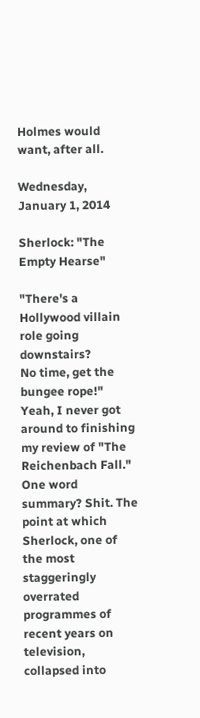Holmes would want, after all.

Wednesday, January 1, 2014

Sherlock: "The Empty Hearse"

"There's a Hollywood villain role going downstairs?
No time, get the bungee rope!"
Yeah, I never got around to finishing my review of "The Reichenbach Fall." One word summary? Shit. The point at which Sherlock, one of the most staggeringly overrated programmes of recent years on television, collapsed into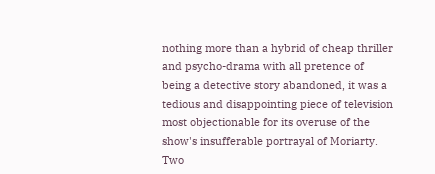nothing more than a hybrid of cheap thriller and psycho-drama with all pretence of being a detective story abandoned, it was a tedious and disappointing piece of television most objectionable for its overuse of the show's insufferable portrayal of Moriarty. Two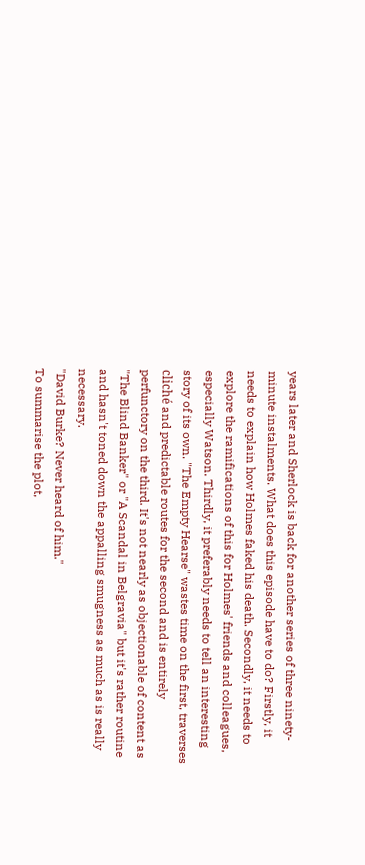years later and Sherlock is back for another series of three ninety-minute instalments. What does this episode have to do? Firstly, it needs to explain how Holmes faked his death. Secondly, it needs to explore the ramifications of this for Holmes' friends and colleagues, especially Watson. Thirdly, it preferably needs to tell an interesting story of its own. "The Empty Hearse" wastes time on the first, traverses cliché and predictable routes for the second and is entirely perfunctory on the third. It's not nearly as objectionable of content as "The Blind Banker" or "A Scandal in Belgravia" but it's rather routine and hasn't toned down the appalling smugness as much as is really necessary.
"David Burke? Never heard of him."
To summarise the plot,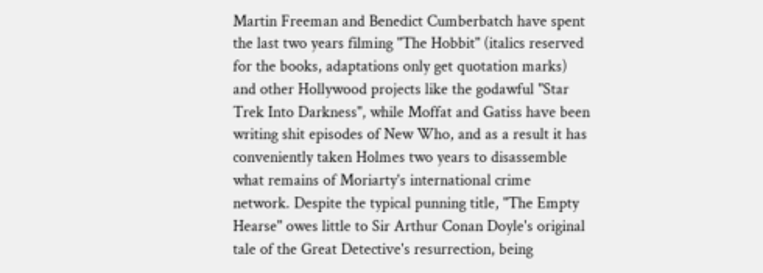Martin Freeman and Benedict Cumberbatch have spent the last two years filming "The Hobbit" (italics reserved for the books, adaptations only get quotation marks) and other Hollywood projects like the godawful "Star Trek Into Darkness", while Moffat and Gatiss have been writing shit episodes of New Who, and as a result it has conveniently taken Holmes two years to disassemble what remains of Moriarty's international crime network. Despite the typical punning title, "The Empty Hearse" owes little to Sir Arthur Conan Doyle's original tale of the Great Detective's resurrection, being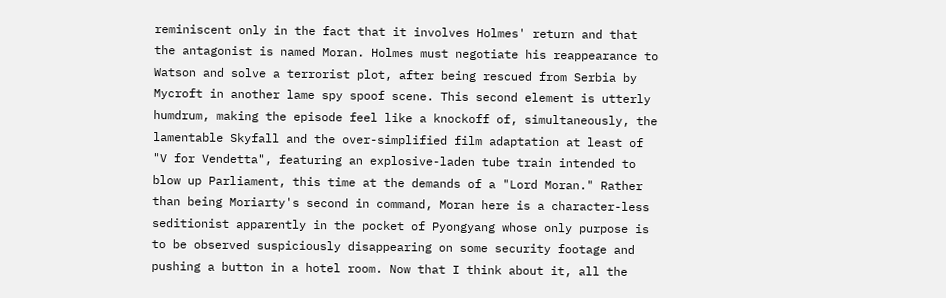reminiscent only in the fact that it involves Holmes' return and that the antagonist is named Moran. Holmes must negotiate his reappearance to Watson and solve a terrorist plot, after being rescued from Serbia by Mycroft in another lame spy spoof scene. This second element is utterly humdrum, making the episode feel like a knockoff of, simultaneously, the lamentable Skyfall and the over-simplified film adaptation at least of "V for Vendetta", featuring an explosive-laden tube train intended to blow up Parliament, this time at the demands of a "Lord Moran." Rather than being Moriarty's second in command, Moran here is a character-less seditionist apparently in the pocket of Pyongyang whose only purpose is to be observed suspiciously disappearing on some security footage and pushing a button in a hotel room. Now that I think about it, all the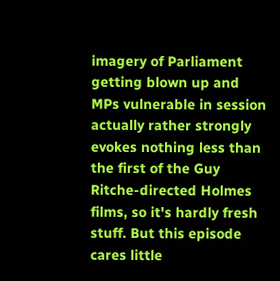imagery of Parliament getting blown up and MPs vulnerable in session actually rather strongly evokes nothing less than the first of the Guy Ritche-directed Holmes films, so it's hardly fresh stuff. But this episode cares little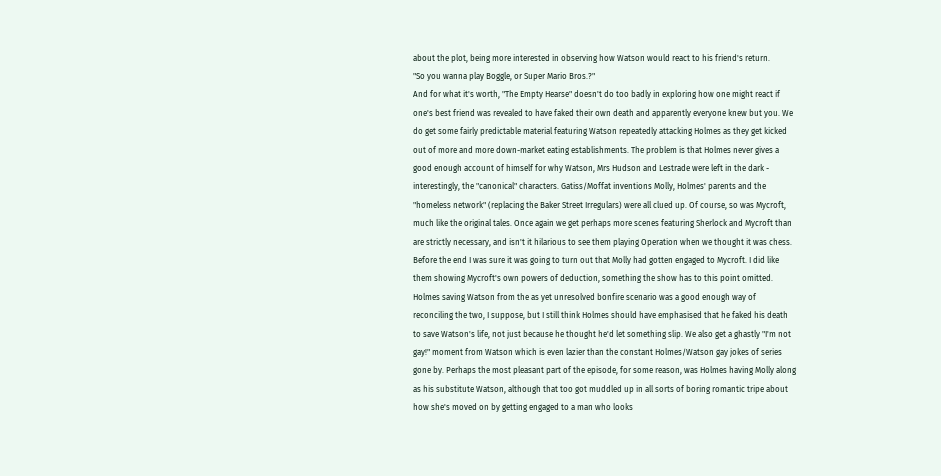about the plot, being more interested in observing how Watson would react to his friend's return.
"So you wanna play Boggle, or Super Mario Bros.?"
And for what it's worth, "The Empty Hearse" doesn't do too badly in exploring how one might react if one's best friend was revealed to have faked their own death and apparently everyone knew but you. We do get some fairly predictable material featuring Watson repeatedly attacking Holmes as they get kicked out of more and more down-market eating establishments. The problem is that Holmes never gives a good enough account of himself for why Watson, Mrs Hudson and Lestrade were left in the dark - interestingly, the "canonical" characters. Gatiss/Moffat inventions Molly, Holmes' parents and the "homeless network" (replacing the Baker Street Irregulars) were all clued up. Of course, so was Mycroft, much like the original tales. Once again we get perhaps more scenes featuring Sherlock and Mycroft than are strictly necessary, and isn't it hilarious to see them playing Operation when we thought it was chess. Before the end I was sure it was going to turn out that Molly had gotten engaged to Mycroft. I did like them showing Mycroft's own powers of deduction, something the show has to this point omitted. Holmes saving Watson from the as yet unresolved bonfire scenario was a good enough way of reconciling the two, I suppose, but I still think Holmes should have emphasised that he faked his death to save Watson's life, not just because he thought he'd let something slip. We also get a ghastly "I'm not gay!" moment from Watson which is even lazier than the constant Holmes/Watson gay jokes of series gone by. Perhaps the most pleasant part of the episode, for some reason, was Holmes having Molly along as his substitute Watson, although that too got muddled up in all sorts of boring romantic tripe about how she's moved on by getting engaged to a man who looks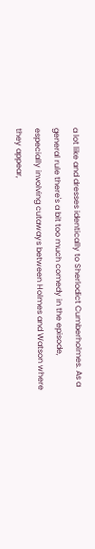a lot like and dresses identically to Sherlodict Cumberholmes. As a general rule there's a bit too much comedy in the episode, especially involving cutaways between Holmes and Watson where they appear,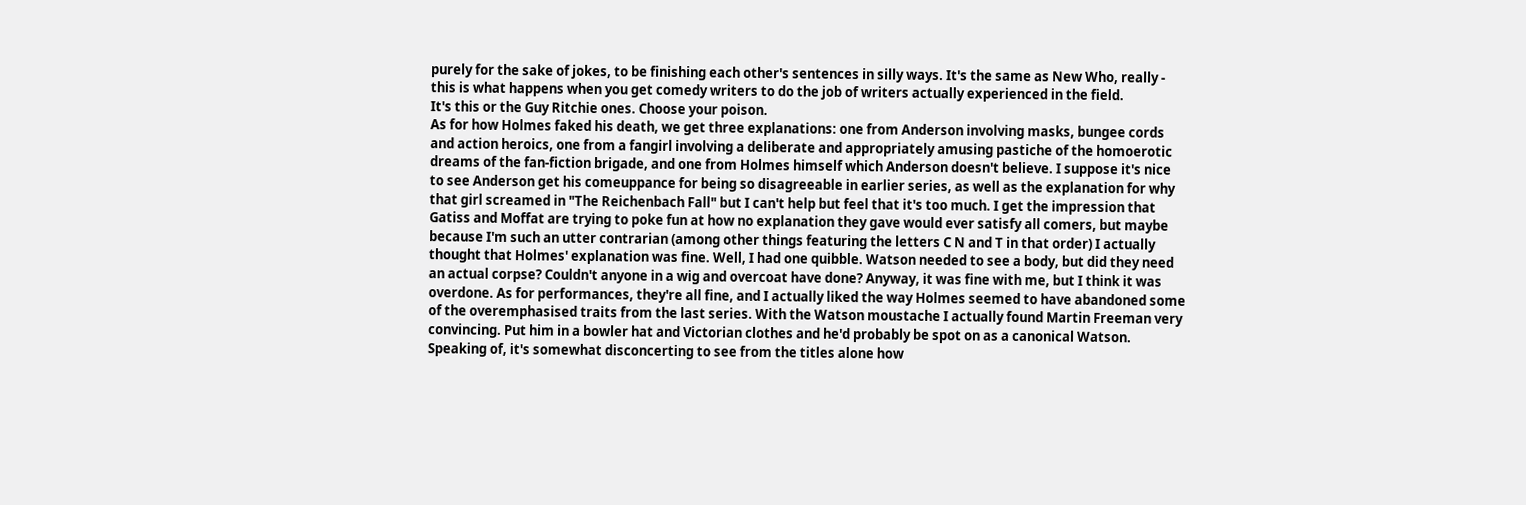purely for the sake of jokes, to be finishing each other's sentences in silly ways. It's the same as New Who, really - this is what happens when you get comedy writers to do the job of writers actually experienced in the field.
It's this or the Guy Ritchie ones. Choose your poison.
As for how Holmes faked his death, we get three explanations: one from Anderson involving masks, bungee cords and action heroics, one from a fangirl involving a deliberate and appropriately amusing pastiche of the homoerotic dreams of the fan-fiction brigade, and one from Holmes himself which Anderson doesn't believe. I suppose it's nice to see Anderson get his comeuppance for being so disagreeable in earlier series, as well as the explanation for why that girl screamed in "The Reichenbach Fall" but I can't help but feel that it's too much. I get the impression that Gatiss and Moffat are trying to poke fun at how no explanation they gave would ever satisfy all comers, but maybe because I'm such an utter contrarian (among other things featuring the letters C N and T in that order) I actually thought that Holmes' explanation was fine. Well, I had one quibble. Watson needed to see a body, but did they need an actual corpse? Couldn't anyone in a wig and overcoat have done? Anyway, it was fine with me, but I think it was overdone. As for performances, they're all fine, and I actually liked the way Holmes seemed to have abandoned some of the overemphasised traits from the last series. With the Watson moustache I actually found Martin Freeman very convincing. Put him in a bowler hat and Victorian clothes and he'd probably be spot on as a canonical Watson. Speaking of, it's somewhat disconcerting to see from the titles alone how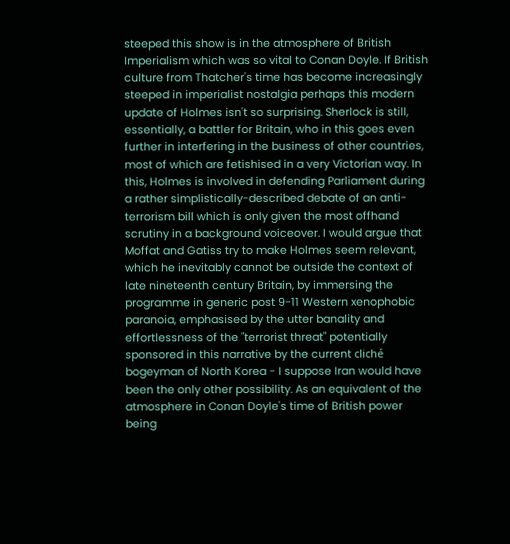steeped this show is in the atmosphere of British Imperialism which was so vital to Conan Doyle. If British culture from Thatcher's time has become increasingly steeped in imperialist nostalgia perhaps this modern update of Holmes isn't so surprising. Sherlock is still, essentially, a battler for Britain, who in this goes even further in interfering in the business of other countries, most of which are fetishised in a very Victorian way. In this, Holmes is involved in defending Parliament during a rather simplistically-described debate of an anti-terrorism bill which is only given the most offhand scrutiny in a background voiceover. I would argue that Moffat and Gatiss try to make Holmes seem relevant, which he inevitably cannot be outside the context of late nineteenth century Britain, by immersing the programme in generic post 9-11 Western xenophobic paranoia, emphasised by the utter banality and effortlessness of the "terrorist threat" potentially sponsored in this narrative by the current cliché bogeyman of North Korea - I suppose Iran would have been the only other possibility. As an equivalent of the atmosphere in Conan Doyle's time of British power being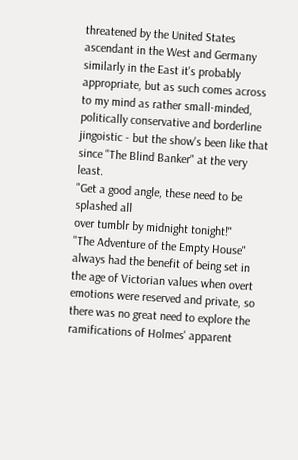threatened by the United States ascendant in the West and Germany similarly in the East it's probably appropriate, but as such comes across to my mind as rather small-minded, politically conservative and borderline jingoistic - but the show's been like that since "The Blind Banker" at the very least.
"Get a good angle, these need to be splashed all
over tumblr by midnight tonight!"
"The Adventure of the Empty House" always had the benefit of being set in the age of Victorian values when overt emotions were reserved and private, so there was no great need to explore the ramifications of Holmes' apparent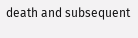death and subsequent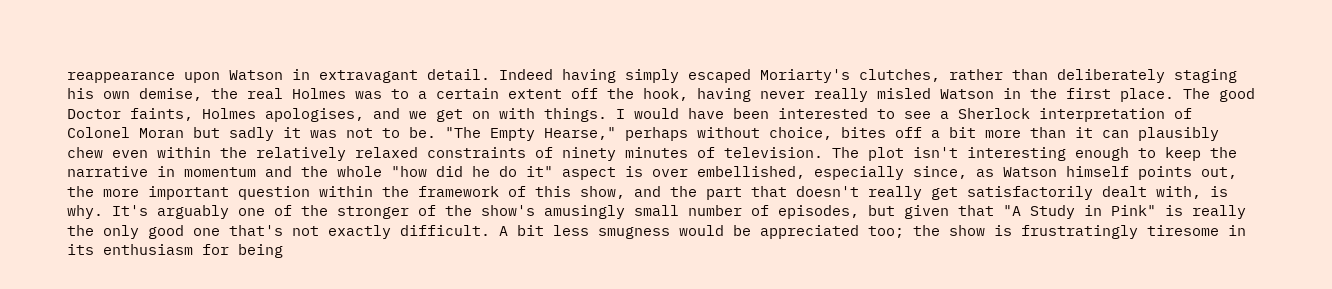reappearance upon Watson in extravagant detail. Indeed having simply escaped Moriarty's clutches, rather than deliberately staging his own demise, the real Holmes was to a certain extent off the hook, having never really misled Watson in the first place. The good Doctor faints, Holmes apologises, and we get on with things. I would have been interested to see a Sherlock interpretation of Colonel Moran but sadly it was not to be. "The Empty Hearse," perhaps without choice, bites off a bit more than it can plausibly chew even within the relatively relaxed constraints of ninety minutes of television. The plot isn't interesting enough to keep the narrative in momentum and the whole "how did he do it" aspect is over embellished, especially since, as Watson himself points out, the more important question within the framework of this show, and the part that doesn't really get satisfactorily dealt with, is why. It's arguably one of the stronger of the show's amusingly small number of episodes, but given that "A Study in Pink" is really the only good one that's not exactly difficult. A bit less smugness would be appreciated too; the show is frustratingly tiresome in its enthusiasm for being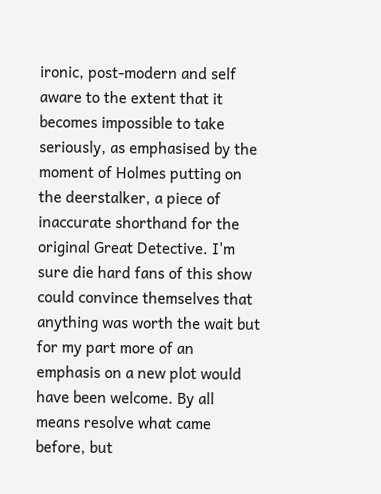ironic, post-modern and self aware to the extent that it becomes impossible to take seriously, as emphasised by the moment of Holmes putting on the deerstalker, a piece of inaccurate shorthand for the original Great Detective. I'm sure die hard fans of this show could convince themselves that anything was worth the wait but for my part more of an emphasis on a new plot would have been welcome. By all means resolve what came before, but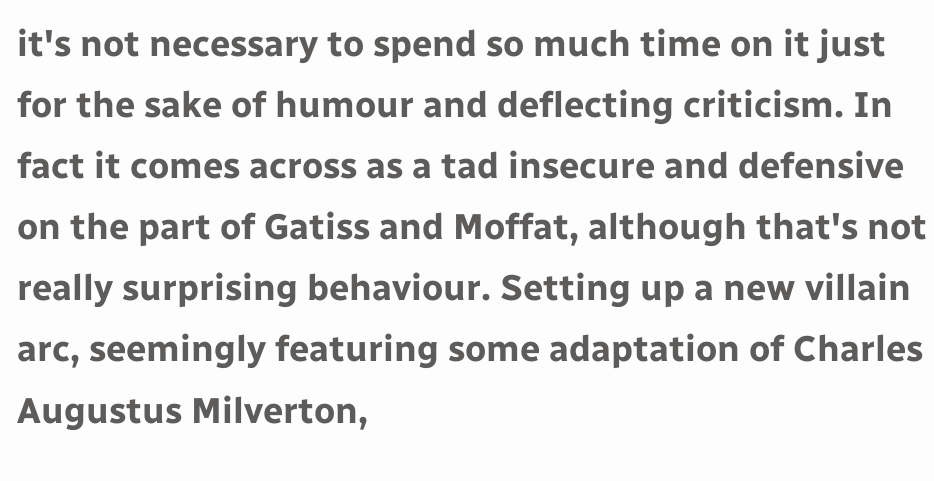it's not necessary to spend so much time on it just for the sake of humour and deflecting criticism. In fact it comes across as a tad insecure and defensive on the part of Gatiss and Moffat, although that's not really surprising behaviour. Setting up a new villain arc, seemingly featuring some adaptation of Charles Augustus Milverton,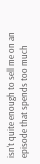isn't quite enough to sell me on an episode that spends too much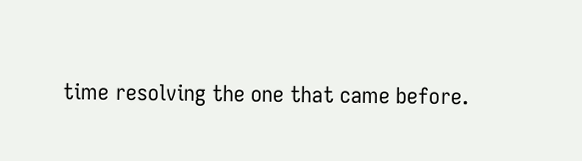time resolving the one that came before.